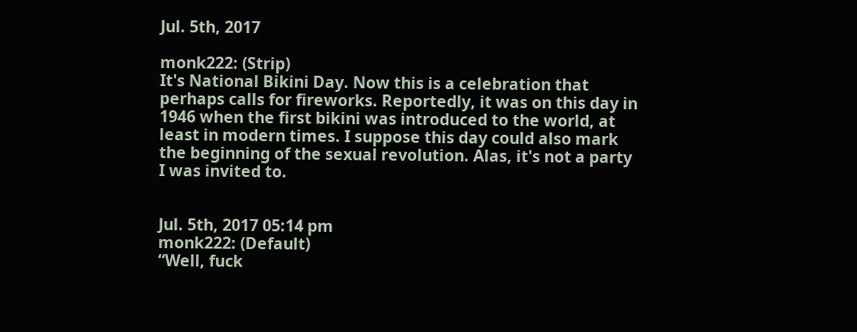Jul. 5th, 2017

monk222: (Strip)
It's National Bikini Day. Now this is a celebration that perhaps calls for fireworks. Reportedly, it was on this day in 1946 when the first bikini was introduced to the world, at least in modern times. I suppose this day could also mark the beginning of the sexual revolution. Alas, it's not a party I was invited to.


Jul. 5th, 2017 05:14 pm
monk222: (Default)
“Well, fuck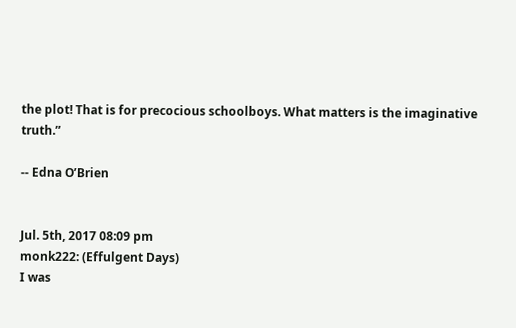the plot! That is for precocious schoolboys. What matters is the imaginative truth.”

-- Edna O’Brien


Jul. 5th, 2017 08:09 pm
monk222: (Effulgent Days)
I was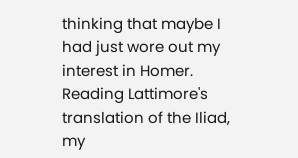thinking that maybe I had just wore out my interest in Homer. Reading Lattimore's translation of the Iliad, my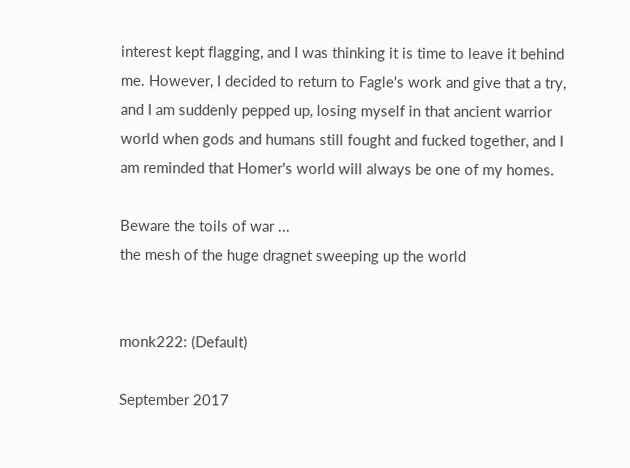interest kept flagging, and I was thinking it is time to leave it behind me. However, I decided to return to Fagle's work and give that a try, and I am suddenly pepped up, losing myself in that ancient warrior world when gods and humans still fought and fucked together, and I am reminded that Homer's world will always be one of my homes.

Beware the toils of war ...
the mesh of the huge dragnet sweeping up the world


monk222: (Default)

September 2017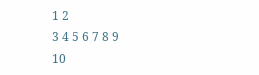1 2
3 4 5 6 7 8 9
10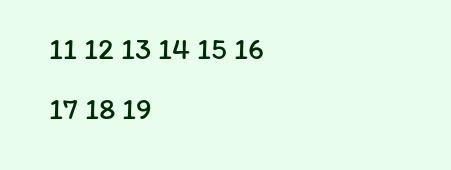11 12 13 14 15 16
17 18 19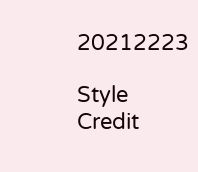20212223

Style Credit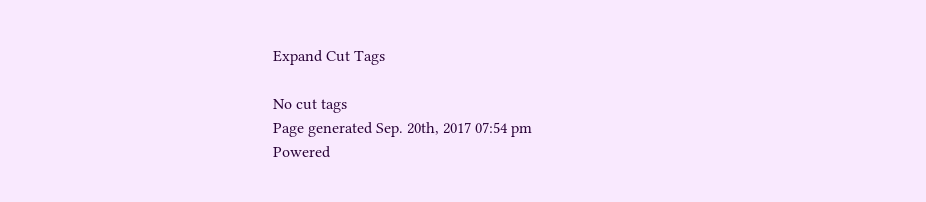Expand Cut Tags

No cut tags
Page generated Sep. 20th, 2017 07:54 pm
Powered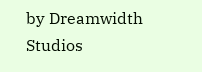by Dreamwidth Studios